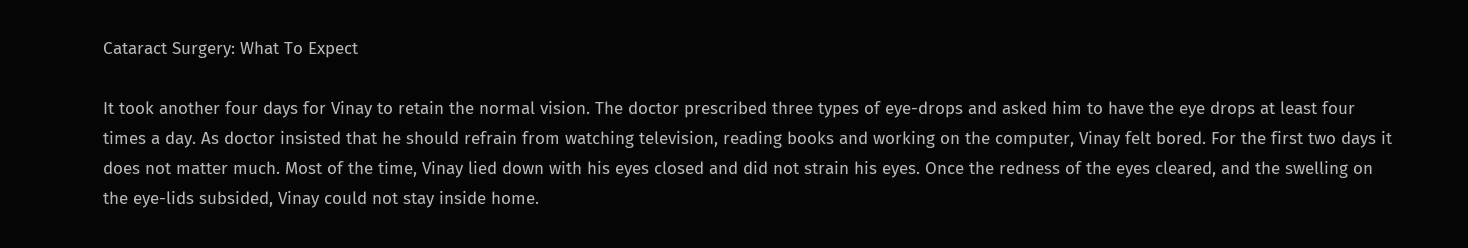Cataract Surgery: What To Expect

It took another four days for Vinay to retain the normal vision. The doctor prescribed three types of eye-drops and asked him to have the eye drops at least four times a day. As doctor insisted that he should refrain from watching television, reading books and working on the computer, Vinay felt bored. For the first two days it does not matter much. Most of the time, Vinay lied down with his eyes closed and did not strain his eyes. Once the redness of the eyes cleared, and the swelling on the eye-lids subsided, Vinay could not stay inside home.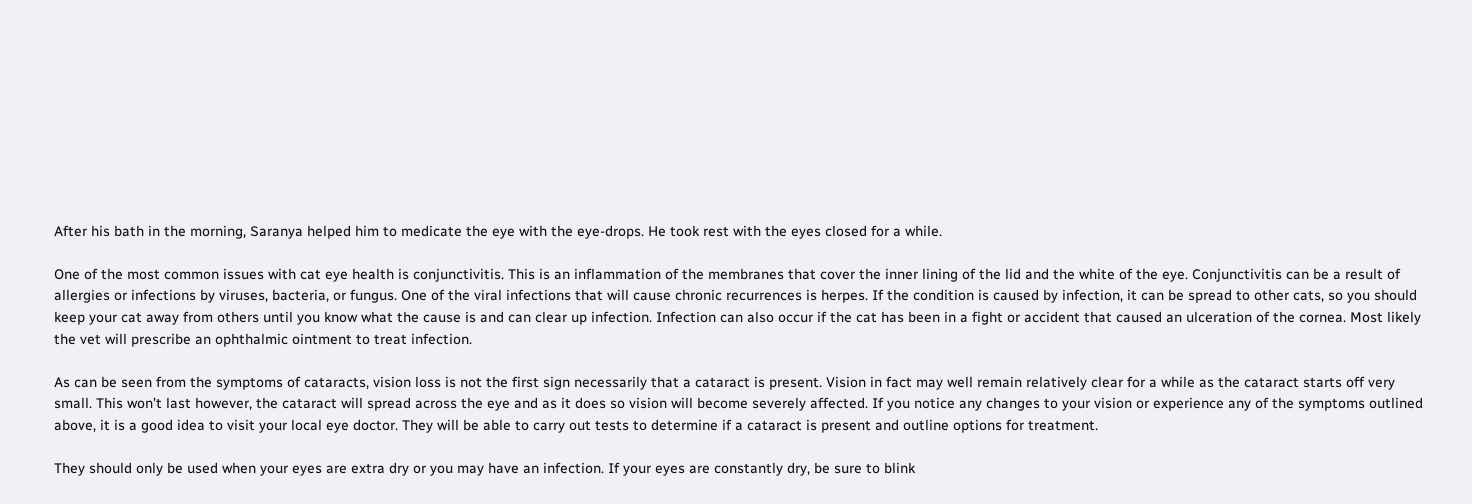After his bath in the morning, Saranya helped him to medicate the eye with the eye-drops. He took rest with the eyes closed for a while.

One of the most common issues with cat eye health is conjunctivitis. This is an inflammation of the membranes that cover the inner lining of the lid and the white of the eye. Conjunctivitis can be a result of allergies or infections by viruses, bacteria, or fungus. One of the viral infections that will cause chronic recurrences is herpes. If the condition is caused by infection, it can be spread to other cats, so you should keep your cat away from others until you know what the cause is and can clear up infection. Infection can also occur if the cat has been in a fight or accident that caused an ulceration of the cornea. Most likely the vet will prescribe an ophthalmic ointment to treat infection.

As can be seen from the symptoms of cataracts, vision loss is not the first sign necessarily that a cataract is present. Vision in fact may well remain relatively clear for a while as the cataract starts off very small. This won’t last however, the cataract will spread across the eye and as it does so vision will become severely affected. If you notice any changes to your vision or experience any of the symptoms outlined above, it is a good idea to visit your local eye doctor. They will be able to carry out tests to determine if a cataract is present and outline options for treatment.

They should only be used when your eyes are extra dry or you may have an infection. If your eyes are constantly dry, be sure to blink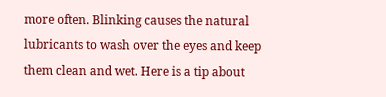more often. Blinking causes the natural lubricants to wash over the eyes and keep them clean and wet. Here is a tip about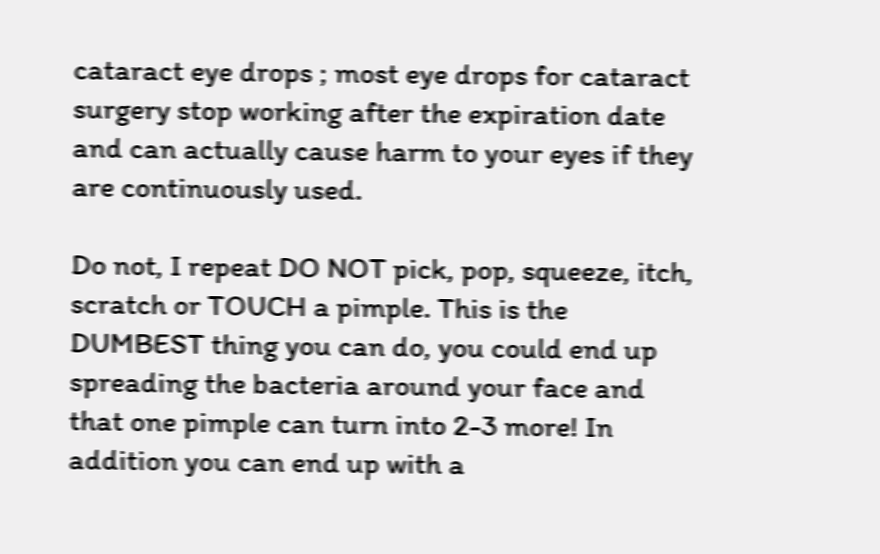cataract eye drops ; most eye drops for cataract surgery stop working after the expiration date and can actually cause harm to your eyes if they are continuously used.

Do not, I repeat DO NOT pick, pop, squeeze, itch, scratch or TOUCH a pimple. This is the DUMBEST thing you can do, you could end up spreading the bacteria around your face and that one pimple can turn into 2-3 more! In addition you can end up with a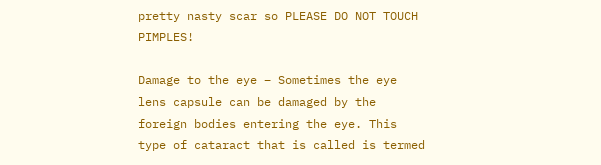pretty nasty scar so PLEASE DO NOT TOUCH PIMPLES!

Damage to the eye – Sometimes the eye lens capsule can be damaged by the foreign bodies entering the eye. This type of cataract that is called is termed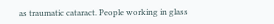as traumatic cataract. People working in glass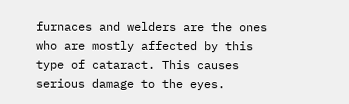furnaces and welders are the ones who are mostly affected by this type of cataract. This causes serious damage to the eyes.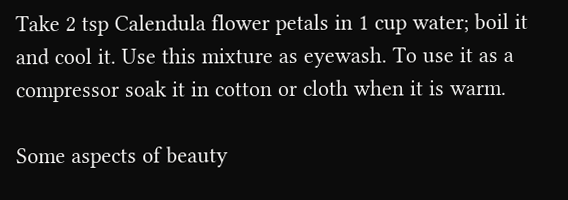Take 2 tsp Calendula flower petals in 1 cup water; boil it and cool it. Use this mixture as eyewash. To use it as a compressor soak it in cotton or cloth when it is warm.

Some aspects of beauty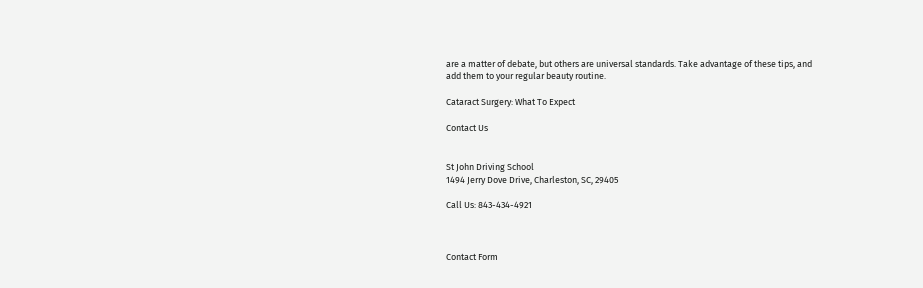are a matter of debate, but others are universal standards. Take advantage of these tips, and add them to your regular beauty routine.

Cataract Surgery: What To Expect

Contact Us


St John Driving School
1494 Jerry Dove Drive, Charleston, SC, 29405

Call Us: 843-434-4921



Contact Form